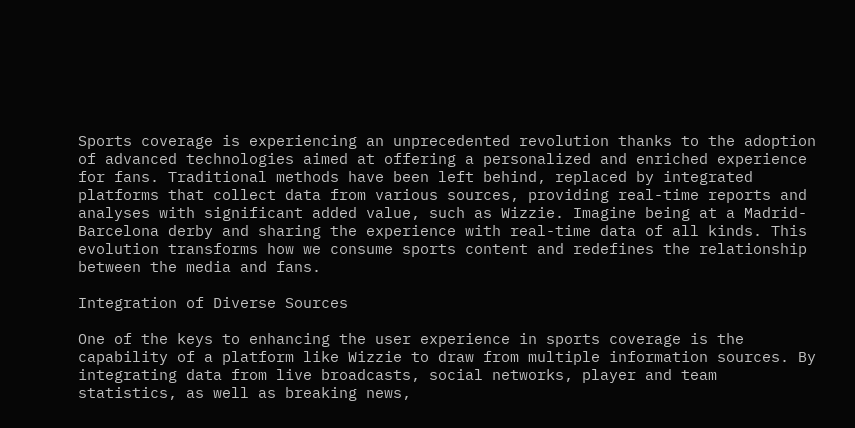Sports coverage is experiencing an unprecedented revolution thanks to the adoption of advanced technologies aimed at offering a personalized and enriched experience for fans. Traditional methods have been left behind, replaced by integrated platforms that collect data from various sources, providing real-time reports and analyses with significant added value, such as Wizzie. Imagine being at a Madrid-Barcelona derby and sharing the experience with real-time data of all kinds. This evolution transforms how we consume sports content and redefines the relationship between the media and fans.

Integration of Diverse Sources

One of the keys to enhancing the user experience in sports coverage is the capability of a platform like Wizzie to draw from multiple information sources. By integrating data from live broadcasts, social networks, player and team statistics, as well as breaking news,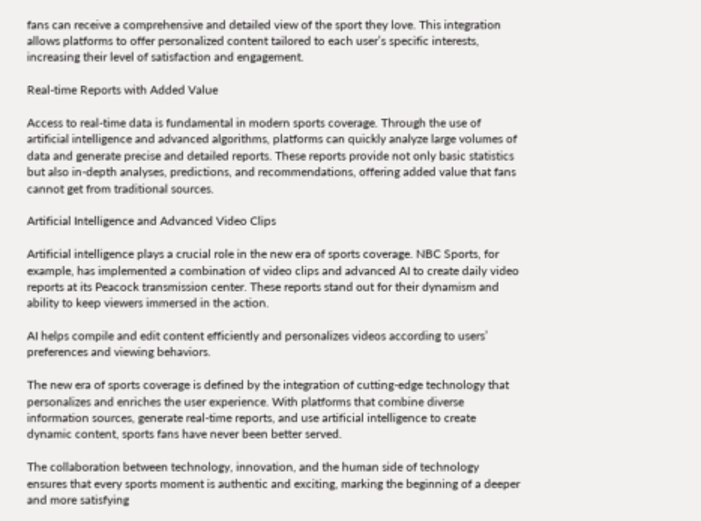fans can receive a comprehensive and detailed view of the sport they love. This integration allows platforms to offer personalized content tailored to each user’s specific interests, increasing their level of satisfaction and engagement.

Real-time Reports with Added Value

Access to real-time data is fundamental in modern sports coverage. Through the use of artificial intelligence and advanced algorithms, platforms can quickly analyze large volumes of data and generate precise and detailed reports. These reports provide not only basic statistics but also in-depth analyses, predictions, and recommendations, offering added value that fans cannot get from traditional sources.

Artificial Intelligence and Advanced Video Clips

Artificial intelligence plays a crucial role in the new era of sports coverage. NBC Sports, for example, has implemented a combination of video clips and advanced AI to create daily video reports at its Peacock transmission center. These reports stand out for their dynamism and ability to keep viewers immersed in the action.

AI helps compile and edit content efficiently and personalizes videos according to users’ preferences and viewing behaviors.

The new era of sports coverage is defined by the integration of cutting-edge technology that personalizes and enriches the user experience. With platforms that combine diverse information sources, generate real-time reports, and use artificial intelligence to create dynamic content, sports fans have never been better served.

The collaboration between technology, innovation, and the human side of technology ensures that every sports moment is authentic and exciting, marking the beginning of a deeper and more satisfying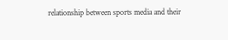relationship between sports media and their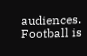audiences. Football is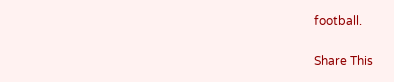football.

Share This